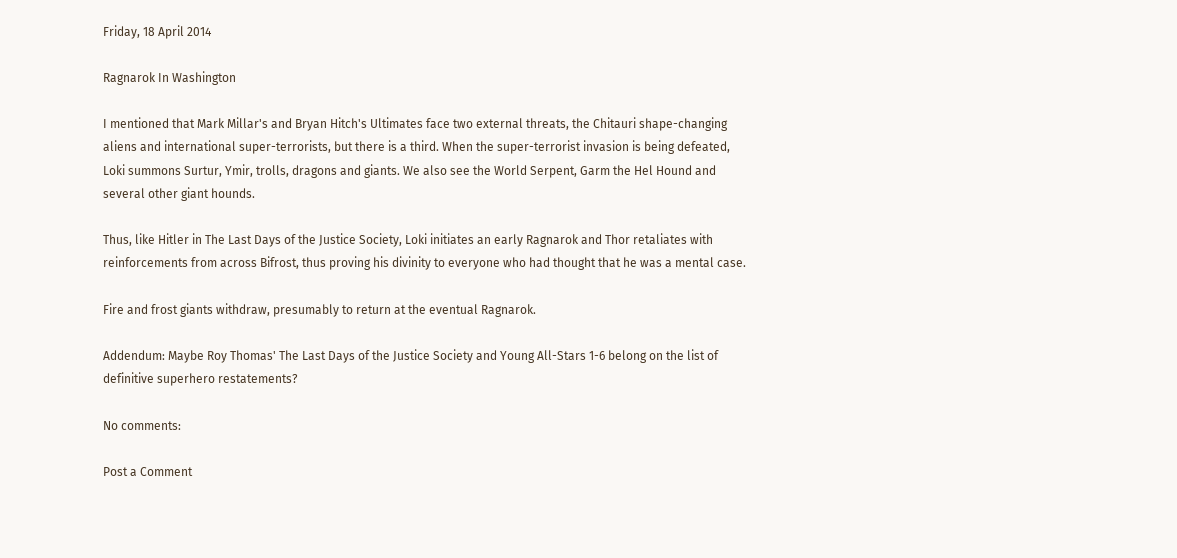Friday, 18 April 2014

Ragnarok In Washington

I mentioned that Mark Millar's and Bryan Hitch's Ultimates face two external threats, the Chitauri shape-changing aliens and international super-terrorists, but there is a third. When the super-terrorist invasion is being defeated, Loki summons Surtur, Ymir, trolls, dragons and giants. We also see the World Serpent, Garm the Hel Hound and several other giant hounds.

Thus, like Hitler in The Last Days of the Justice Society, Loki initiates an early Ragnarok and Thor retaliates with reinforcements from across Bifrost, thus proving his divinity to everyone who had thought that he was a mental case.

Fire and frost giants withdraw, presumably to return at the eventual Ragnarok.

Addendum: Maybe Roy Thomas' The Last Days of the Justice Society and Young All-Stars 1-6 belong on the list of definitive superhero restatements?

No comments:

Post a Comment